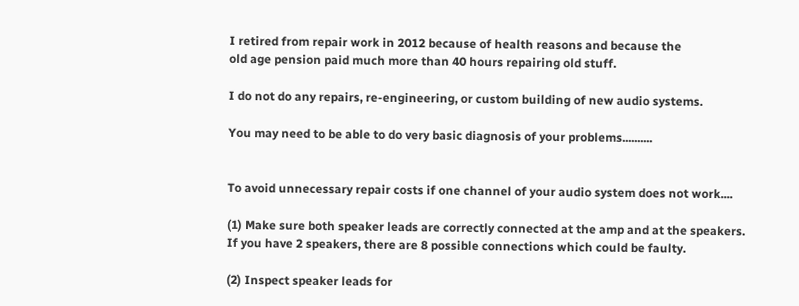I retired from repair work in 2012 because of health reasons and because the
old age pension paid much more than 40 hours repairing old stuff.

I do not do any repairs, re-engineering, or custom building of new audio systems.

You may need to be able to do very basic diagnosis of your problems..........


To avoid unnecessary repair costs if one channel of your audio system does not work....

(1) Make sure both speaker leads are correctly connected at the amp and at the speakers.
If you have 2 speakers, there are 8 possible connections which could be faulty.

(2) Inspect speaker leads for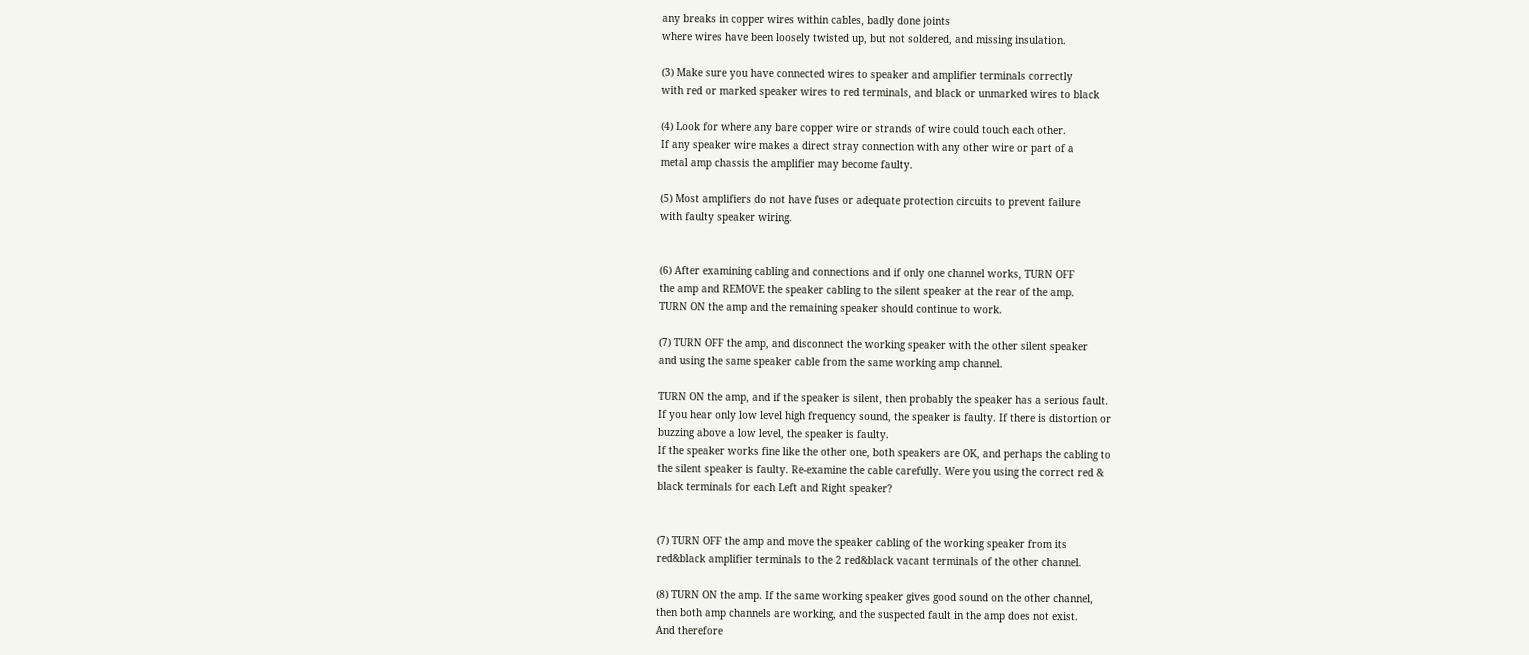any breaks in copper wires within cables, badly done joints
where wires have been loosely twisted up, but not soldered, and missing insulation.

(3) Make sure you have connected wires to speaker and amplifier terminals correctly
with red or marked speaker wires to red terminals, and black or unmarked wires to black

(4) Look for where any bare copper wire or strands of wire could touch each other.
If any speaker wire makes a direct stray connection with any other wire or part of a
metal amp chassis the amplifier may become faulty.

(5) Most amplifiers do not have fuses or adequate protection circuits to prevent failure
with faulty speaker wiring.


(6) After examining cabling and connections and if only one channel works, TURN OFF
the amp and REMOVE the speaker cabling to the silent speaker at the rear of the amp.
TURN ON the amp and the remaining speaker should continue to work.

(7) TURN OFF the amp, and disconnect the working speaker with the other silent speaker
and using the same speaker cable from the same working amp channel.

TURN ON the amp, and if the speaker is silent, then probably the speaker has a serious fault.
If you hear only low level high frequency sound, the speaker is faulty. If there is distortion or
buzzing above a low level, the speaker is faulty.
If the speaker works fine like the other one, both speakers are OK, and perhaps the cabling to
the silent speaker is faulty. Re-examine the cable carefully. Were you using the correct red &
black terminals for each Left and Right speaker?


(7) TURN OFF the amp and move the speaker cabling of the working speaker from its
red&black amplifier terminals to the 2 red&black vacant terminals of the other channel.

(8) TURN ON the amp. If the same working speaker gives good sound on the other channel,
then both amp channels are working, and the suspected fault in the amp does not exist.
And therefore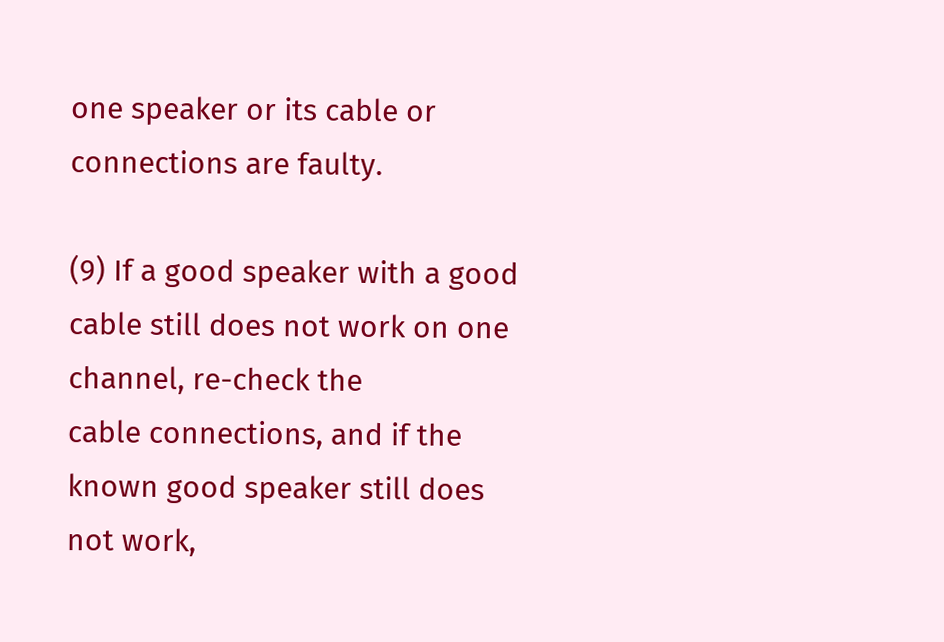one speaker or its cable or connections are faulty.

(9) If a good speaker with a good cable still does not work on one channel, re-check the
cable connections, and if the known good speaker still does not work,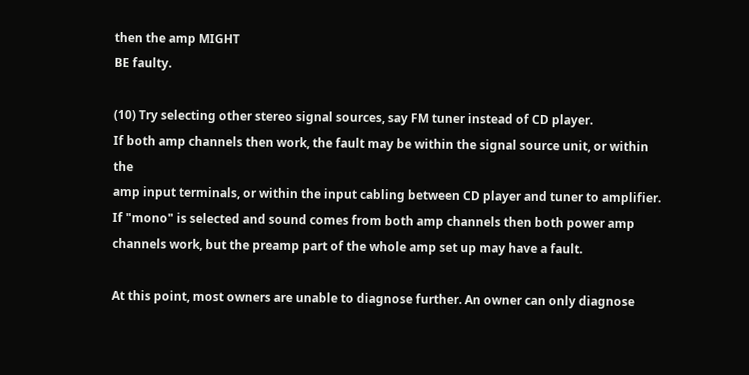then the amp MIGHT
BE faulty.

(10) Try selecting other stereo signal sources, say FM tuner instead of CD player.
If both amp channels then work, the fault may be within the signal source unit, or within the
amp input terminals, or within the input cabling between CD player and tuner to amplifier.
If "mono" is selected and sound comes from both amp channels then both power amp
channels work, but the preamp part of the whole amp set up may have a fault.

At this point, most owners are unable to diagnose further. An owner can only diagnose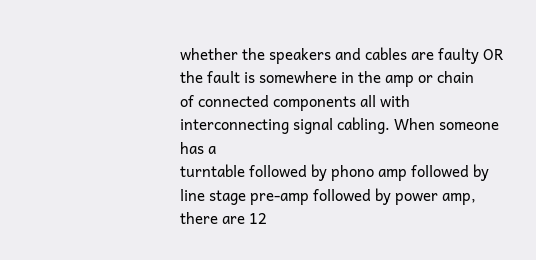whether the speakers and cables are faulty OR the fault is somewhere in the amp or chain
of connected components all with interconnecting signal cabling. When someone has a
turntable followed by phono amp followed by line stage pre-amp followed by power amp,
there are 12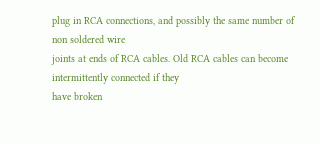plug in RCA connections, and possibly the same number of non soldered wire
joints at ends of RCA cables. Old RCA cables can become intermittently connected if they
have broken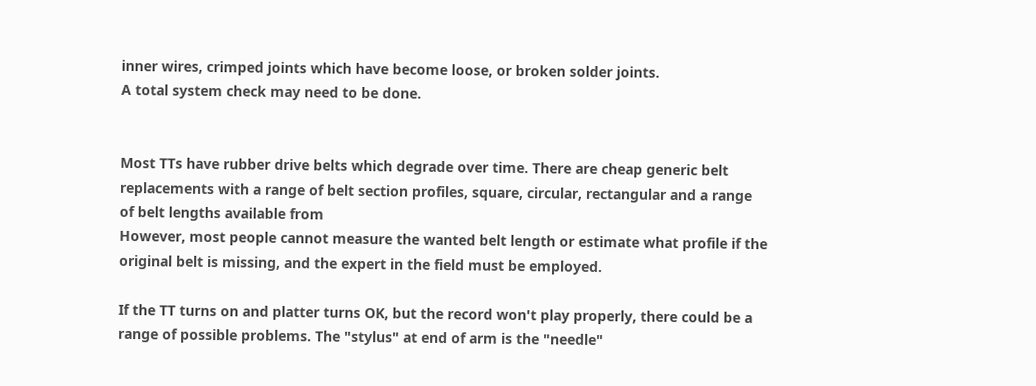inner wires, crimped joints which have become loose, or broken solder joints.
A total system check may need to be done.


Most TTs have rubber drive belts which degrade over time. There are cheap generic belt
replacements with a range of belt section profiles, square, circular, rectangular and a range
of belt lengths available from
However, most people cannot measure the wanted belt length or estimate what profile if the
original belt is missing, and the expert in the field must be employed.

If the TT turns on and platter turns OK, but the record won't play properly, there could be a
range of possible problems. The "stylus" at end of arm is the "needle"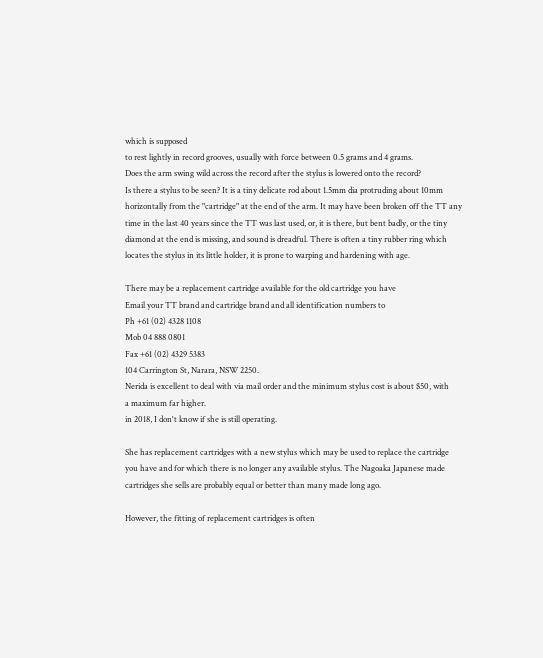which is supposed
to rest lightly in record grooves, usually with force between 0.5 grams and 4 grams.
Does the arm swing wild across the record after the stylus is lowered onto the record?
Is there a stylus to be seen? It is a tiny delicate rod about 1.5mm dia protruding about 10mm
horizontally from the "cartridge" at the end of the arm. It may have been broken off the TT any
time in the last 40 years since the TT was last used, or, it is there, but bent badly, or the tiny
diamond at the end is missing, and sound is dreadful. There is often a tiny rubber ring which
locates the stylus in its little holder, it is prone to warping and hardening with age.

There may be a replacement cartridge available for the old cartridge you have
Email your TT brand and cartridge brand and all identification numbers to
Ph +61 (02) 4328 1108
Mob 04 888 0801
Fax +61 (02) 4329 5383
104 Carrington St, Narara, NSW 2250.
Nerida is excellent to deal with via mail order and the minimum stylus cost is about $50, with
a maximum far higher.
in 2018, I don't know if she is still operating.

She has replacement cartridges with a new stylus which may be used to replace the cartridge
you have and for which there is no longer any available stylus. The Nagoaka Japanese made
cartridges she sells are probably equal or better than many made long ago.

However, the fitting of replacement cartridges is often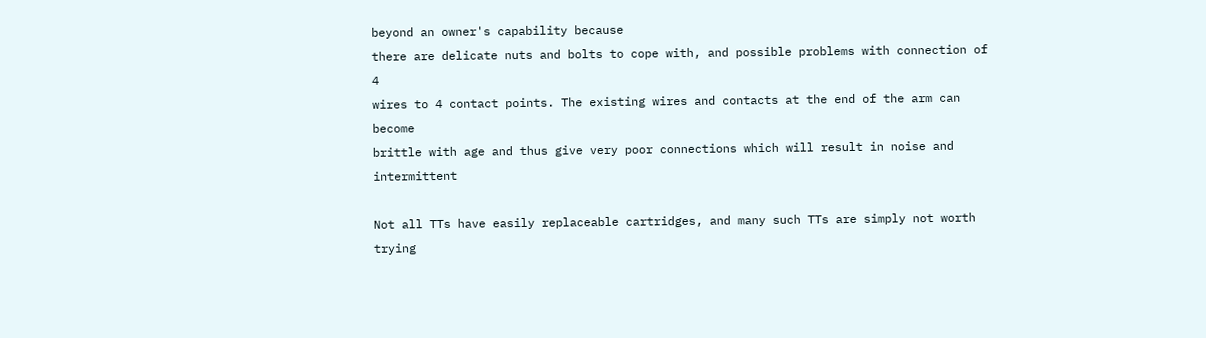beyond an owner's capability because
there are delicate nuts and bolts to cope with, and possible problems with connection of 4
wires to 4 contact points. The existing wires and contacts at the end of the arm can become
brittle with age and thus give very poor connections which will result in noise and intermittent

Not all TTs have easily replaceable cartridges, and many such TTs are simply not worth trying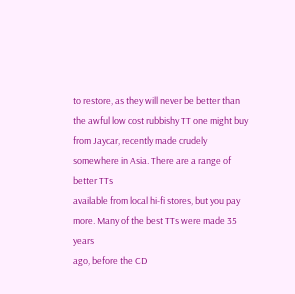to restore, as they will never be better than the awful low cost rubbishy TT one might buy
from Jaycar, recently made crudely somewhere in Asia. There are a range of better TTs
available from local hi-fi stores, but you pay more. Many of the best TTs were made 35 years
ago, before the CD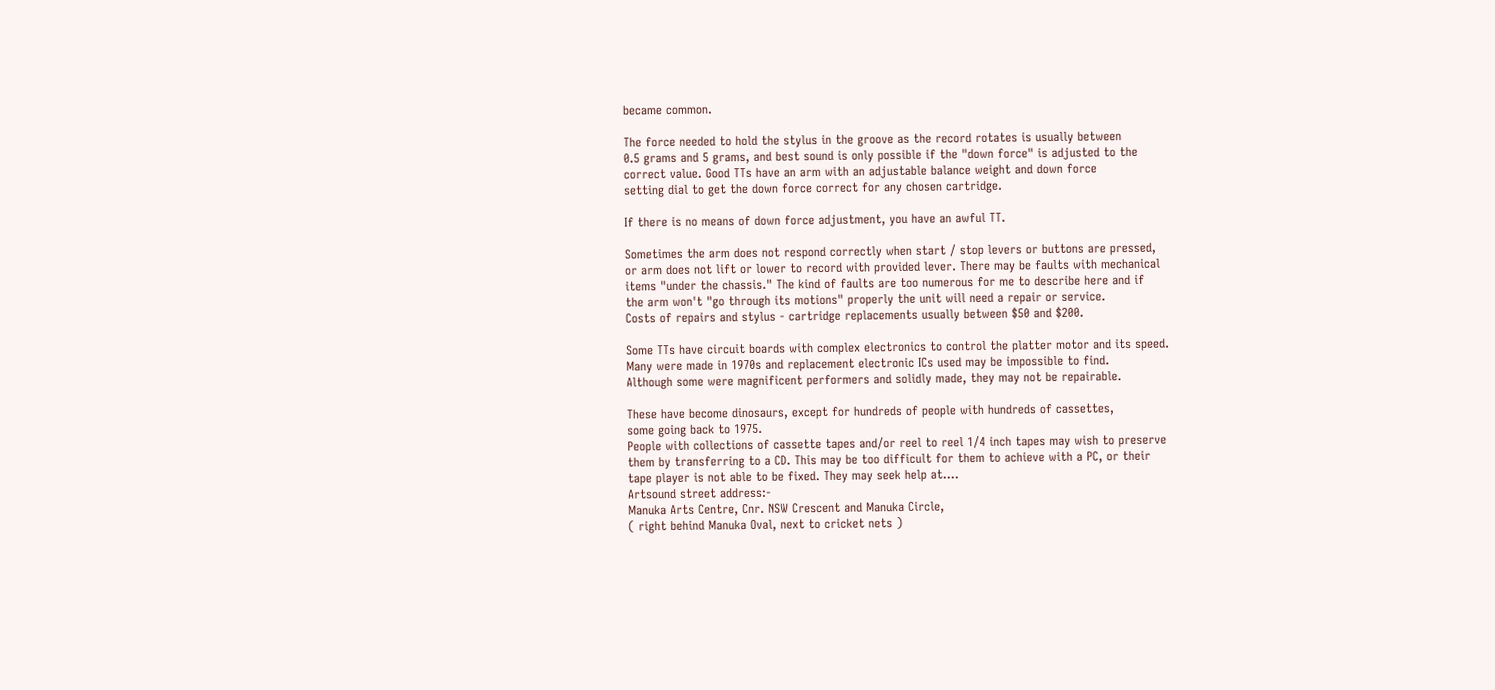became common.

The force needed to hold the stylus in the groove as the record rotates is usually between
0.5 grams and 5 grams, and best sound is only possible if the "down force" is adjusted to the
correct value. Good TTs have an arm with an adjustable balance weight and down force
setting dial to get the down force correct for any chosen cartridge.

If there is no means of down force adjustment, you have an awful TT.

Sometimes the arm does not respond correctly when start / stop levers or buttons are pressed,
or arm does not lift or lower to record with provided lever. There may be faults with mechanical
items "under the chassis." The kind of faults are too numerous for me to describe here and if
the arm won't "go through its motions" properly the unit will need a repair or service.
Costs of repairs and stylus - cartridge replacements usually between $50 and $200.

Some TTs have circuit boards with complex electronics to control the platter motor and its speed.
Many were made in 1970s and replacement electronic ICs used may be impossible to find.
Although some were magnificent performers and solidly made, they may not be repairable.

These have become dinosaurs, except for hundreds of people with hundreds of cassettes,
some going back to 1975.
People with collections of cassette tapes and/or reel to reel 1/4 inch tapes may wish to preserve
them by transferring to a CD. This may be too difficult for them to achieve with a PC, or their
tape player is not able to be fixed. They may seek help at....
Artsound street address:-
Manuka Arts Centre, Cnr. NSW Crescent and Manuka Circle,
( right behind Manuka Oval, next to cricket nets )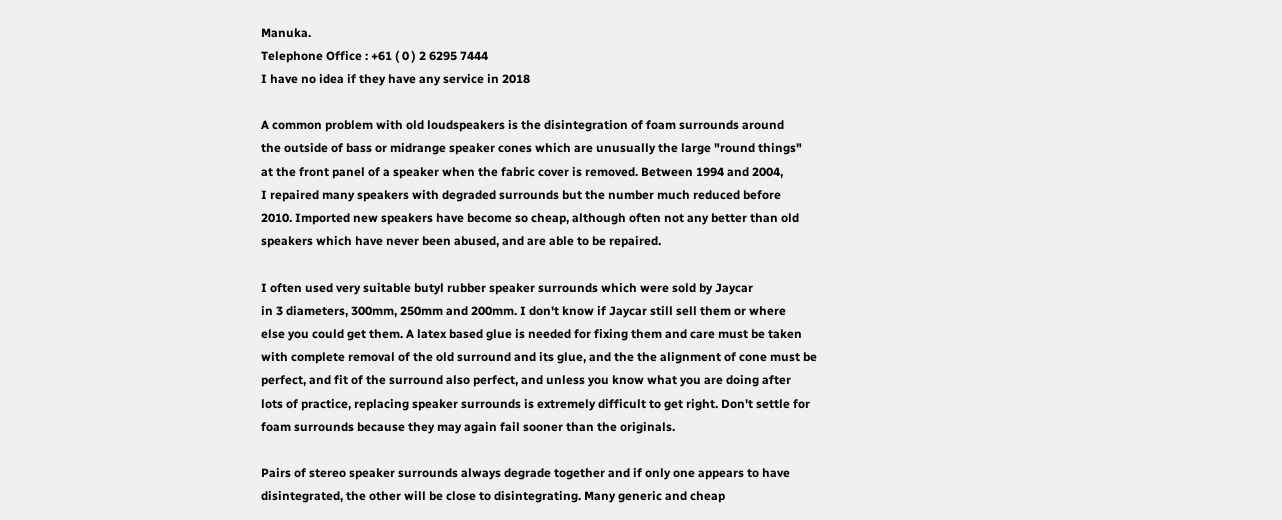Manuka.
Telephone Office : +61 ( 0 ) 2 6295 7444
I have no idea if they have any service in 2018

A common problem with old loudspeakers is the disintegration of foam surrounds around
the outside of bass or midrange speaker cones which are unusually the large "round things"
at the front panel of a speaker when the fabric cover is removed. Between 1994 and 2004,
I repaired many speakers with degraded surrounds but the number much reduced before
2010. Imported new speakers have become so cheap, although often not any better than old
speakers which have never been abused, and are able to be repaired.

I often used very suitable butyl rubber speaker surrounds which were sold by Jaycar
in 3 diameters, 300mm, 250mm and 200mm. I don't know if Jaycar still sell them or where
else you could get them. A latex based glue is needed for fixing them and care must be taken
with complete removal of the old surround and its glue, and the the alignment of cone must be
perfect, and fit of the surround also perfect, and unless you know what you are doing after
lots of practice, replacing speaker surrounds is extremely difficult to get right. Don't settle for
foam surrounds because they may again fail sooner than the originals.

Pairs of stereo speaker surrounds always degrade together and if only one appears to have
disintegrated, the other will be close to disintegrating. Many generic and cheap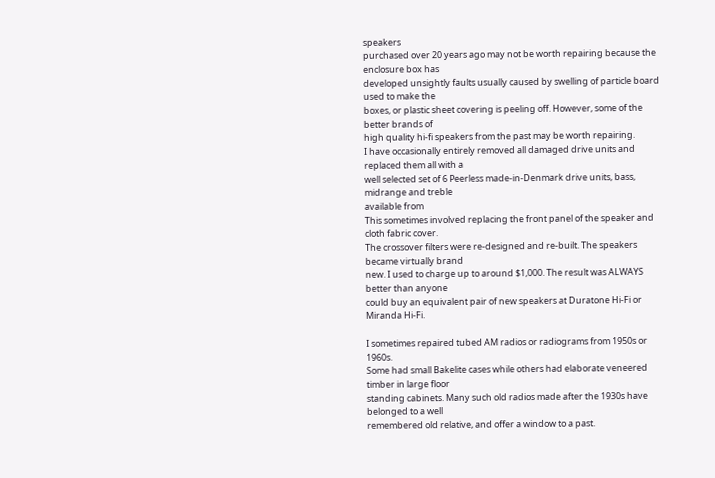speakers
purchased over 20 years ago may not be worth repairing because the enclosure box has
developed unsightly faults usually caused by swelling of particle board used to make the
boxes, or plastic sheet covering is peeling off. However, some of the better brands of
high quality hi-fi speakers from the past may be worth repairing.
I have occasionally entirely removed all damaged drive units and replaced them all with a
well selected set of 6 Peerless made-in-Denmark drive units, bass, midrange and treble
available from
This sometimes involved replacing the front panel of the speaker and cloth fabric cover.
The crossover filters were re-designed and re-built. The speakers became virtually brand
new. I used to charge up to around $1,000. The result was ALWAYS better than anyone
could buy an equivalent pair of new speakers at Duratone Hi-Fi or Miranda Hi-Fi.

I sometimes repaired tubed AM radios or radiograms from 1950s or 1960s.
Some had small Bakelite cases while others had elaborate veneered timber in large floor
standing cabinets. Many such old radios made after the 1930s have belonged to a well
remembered old relative, and offer a window to a past.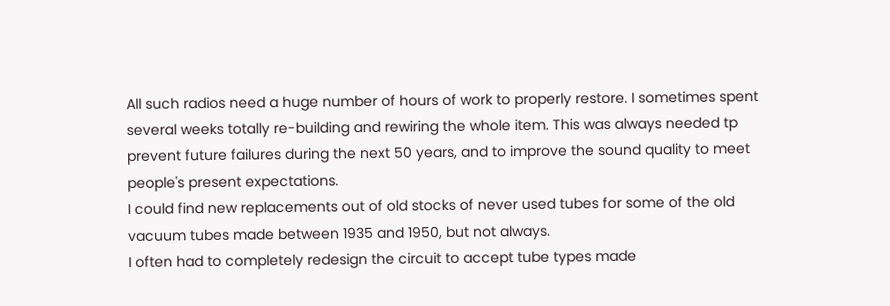All such radios need a huge number of hours of work to properly restore. I sometimes spent
several weeks totally re-building and rewiring the whole item. This was always needed tp
prevent future failures during the next 50 years, and to improve the sound quality to meet
people's present expectations.
I could find new replacements out of old stocks of never used tubes for some of the old
vacuum tubes made between 1935 and 1950, but not always.
I often had to completely redesign the circuit to accept tube types made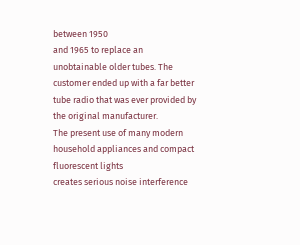between 1950
and 1965 to replace an unobtainable older tubes. The customer ended up with a far better
tube radio that was ever provided by the original manufacturer.
The present use of many modern household appliances and compact fluorescent lights
creates serious noise interference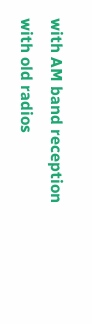with AM band reception with old radios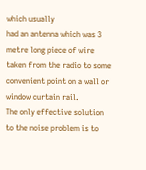which usually
had an antenna which was 3 metre long piece of wire taken from the radio to some
convenient point on a wall or window curtain rail.
The only effective solution to the noise problem is to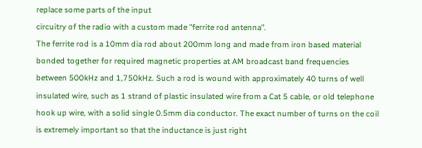replace some parts of the input
circuitry of the radio with a custom made "ferrite rod antenna".
The ferrite rod is a 10mm dia rod about 200mm long and made from iron based material
bonded together for required magnetic properties at AM broadcast band frequencies
between 500kHz and 1,750kHz. Such a rod is wound with approximately 40 turns of well
insulated wire, such as 1 strand of plastic insulated wire from a Cat 5 cable, or old telephone
hook up wire, with a solid single 0.5mm dia conductor. The exact number of turns on the coil
is extremely important so that the inductance is just right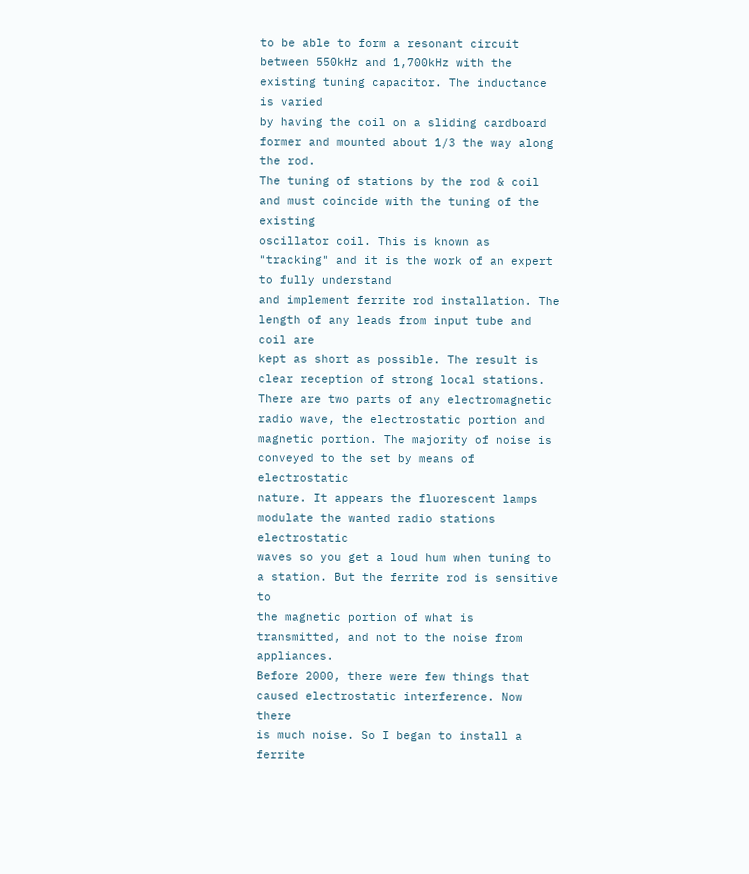to be able to form a resonant circuit
between 550kHz and 1,700kHz with the existing tuning capacitor. The inductance is varied
by having the coil on a sliding cardboard former and mounted about 1/3 the way along the rod.
The tuning of stations by the rod & coil and must coincide with the tuning of the existing
oscillator coil. This is known as "tracking" and it is the work of an expert to fully understand
and implement ferrite rod installation. The length of any leads from input tube and coil are
kept as short as possible. The result is clear reception of strong local stations.
There are two parts of any electromagnetic radio wave, the electrostatic portion and
magnetic portion. The majority of noise is conveyed to the set by means of electrostatic
nature. It appears the fluorescent lamps modulate the wanted radio stations electrostatic
waves so you get a loud hum when tuning to a station. But the ferrite rod is sensitive to
the magnetic portion of what is transmitted, and not to the noise from appliances.
Before 2000, there were few things that caused electrostatic interference. Now there
is much noise. So I began to install a ferrite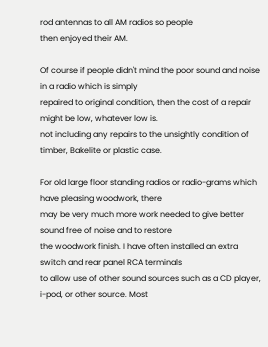rod antennas to all AM radios so people
then enjoyed their AM.

Of course if people didn't mind the poor sound and noise in a radio which is simply
repaired to original condition, then the cost of a repair might be low, whatever low is.
not including any repairs to the unsightly condition of timber, Bakelite or plastic case.

For old large floor standing radios or radio-grams which have pleasing woodwork, there
may be very much more work needed to give better sound free of noise and to restore
the woodwork finish. I have often installed an extra switch and rear panel RCA terminals
to allow use of other sound sources such as a CD player, i-pod, or other source. Most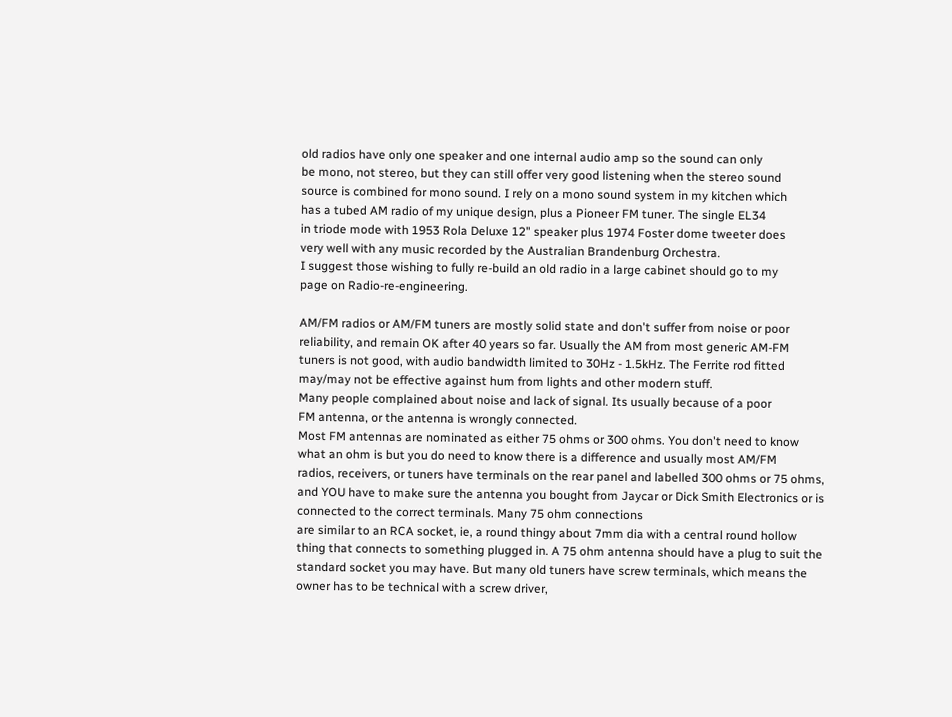old radios have only one speaker and one internal audio amp so the sound can only
be mono, not stereo, but they can still offer very good listening when the stereo sound
source is combined for mono sound. I rely on a mono sound system in my kitchen which
has a tubed AM radio of my unique design, plus a Pioneer FM tuner. The single EL34
in triode mode with 1953 Rola Deluxe 12" speaker plus 1974 Foster dome tweeter does
very well with any music recorded by the Australian Brandenburg Orchestra.
I suggest those wishing to fully re-build an old radio in a large cabinet should go to my
page on Radio-re-engineering.

AM/FM radios or AM/FM tuners are mostly solid state and don't suffer from noise or poor
reliability, and remain OK after 40 years so far. Usually the AM from most generic AM-FM
tuners is not good, with audio bandwidth limited to 30Hz - 1.5kHz. The Ferrite rod fitted
may/may not be effective against hum from lights and other modern stuff.
Many people complained about noise and lack of signal. Its usually because of a poor
FM antenna, or the antenna is wrongly connected.
Most FM antennas are nominated as either 75 ohms or 300 ohms. You don't need to know
what an ohm is but you do need to know there is a difference and usually most AM/FM
radios, receivers, or tuners have terminals on the rear panel and labelled 300 ohms or 75 ohms,
and YOU have to make sure the antenna you bought from Jaycar or Dick Smith Electronics or is connected to the correct terminals. Many 75 ohm connections
are similar to an RCA socket, ie, a round thingy about 7mm dia with a central round hollow
thing that connects to something plugged in. A 75 ohm antenna should have a plug to suit the
standard socket you may have. But many old tuners have screw terminals, which means the
owner has to be technical with a screw driver,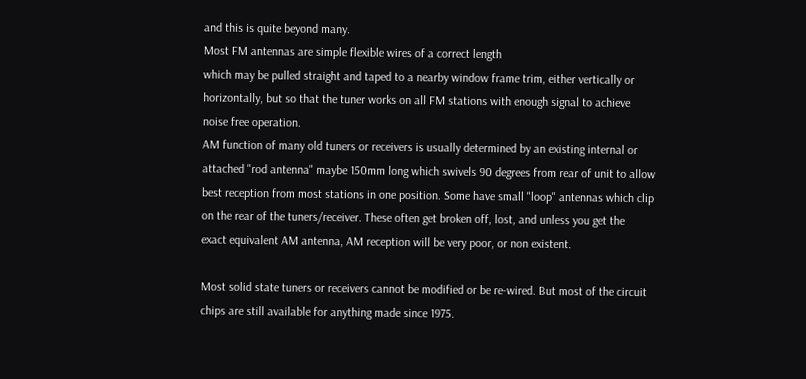and this is quite beyond many.
Most FM antennas are simple flexible wires of a correct length
which may be pulled straight and taped to a nearby window frame trim, either vertically or
horizontally, but so that the tuner works on all FM stations with enough signal to achieve
noise free operation.
AM function of many old tuners or receivers is usually determined by an existing internal or
attached "rod antenna" maybe 150mm long which swivels 90 degrees from rear of unit to allow
best reception from most stations in one position. Some have small "loop" antennas which clip
on the rear of the tuners/receiver. These often get broken off, lost, and unless you get the
exact equivalent AM antenna, AM reception will be very poor, or non existent.

Most solid state tuners or receivers cannot be modified or be re-wired. But most of the circuit
chips are still available for anything made since 1975.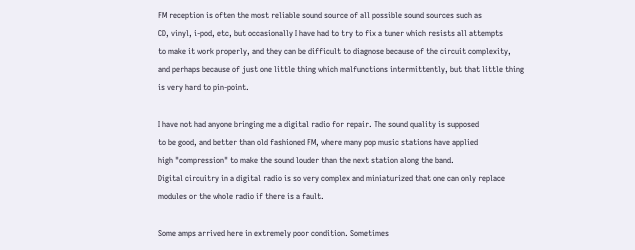FM reception is often the most reliable sound source of all possible sound sources such as
CD, vinyl, i-pod, etc, but occasionally I have had to try to fix a tuner which resists all attempts
to make it work properly, and they can be difficult to diagnose because of the circuit complexity,
and perhaps because of just one little thing which malfunctions intermittently, but that little thing
is very hard to pin-point.

I have not had anyone bringing me a digital radio for repair. The sound quality is supposed
to be good, and better than old fashioned FM, where many pop music stations have applied
high "compression" to make the sound louder than the next station along the band.
Digital circuitry in a digital radio is so very complex and miniaturized that one can only replace
modules or the whole radio if there is a fault.

Some amps arrived here in extremely poor condition. Sometimes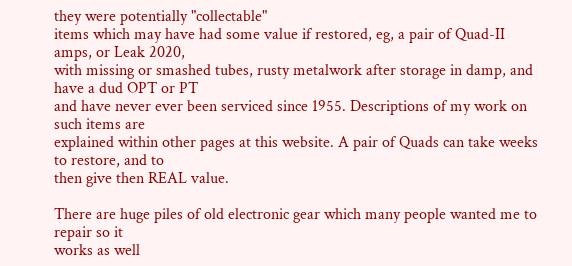they were potentially "collectable"
items which may have had some value if restored, eg, a pair of Quad-II amps, or Leak 2020,
with missing or smashed tubes, rusty metalwork after storage in damp, and have a dud OPT or PT
and have never ever been serviced since 1955. Descriptions of my work on such items are
explained within other pages at this website. A pair of Quads can take weeks to restore, and to
then give then REAL value.

There are huge piles of old electronic gear which many people wanted me to repair so it
works as well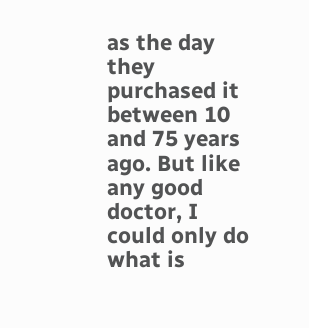as the day they purchased it between 10 and 75 years ago. But like any good
doctor, I could only do what is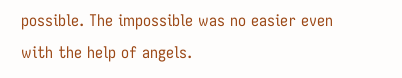possible. The impossible was no easier even with the help of angels.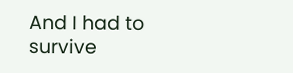And I had to survive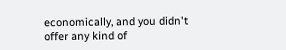economically, and you didn't offer any kind of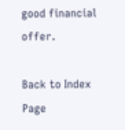good financial offer.

Back to Index Page